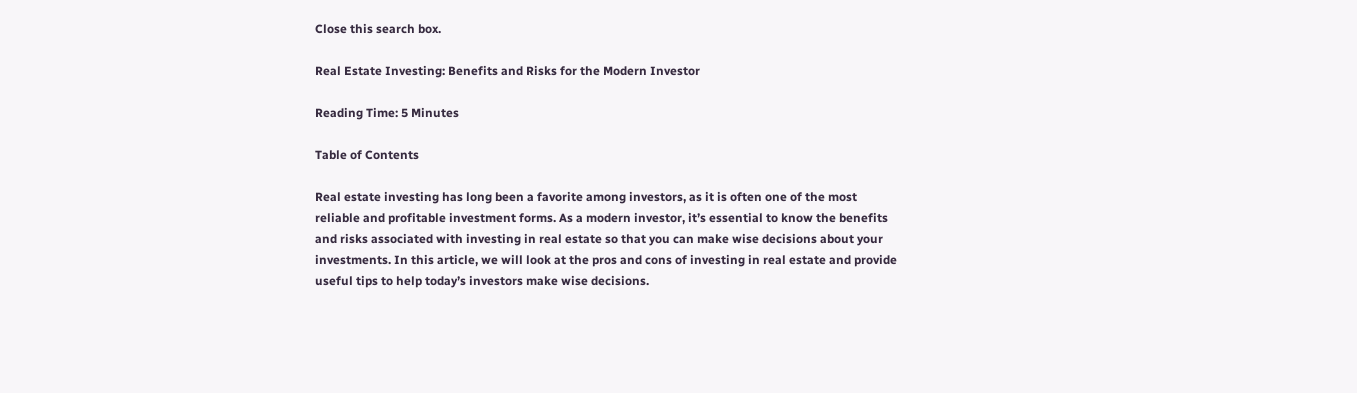Close this search box.

Real Estate Investing: Benefits and Risks for the Modern Investor

Reading Time: 5 Minutes

Table of Contents

Real estate investing has long been a favorite among investors, as it is often one of the most reliable and profitable investment forms. As a modern investor, it’s essential to know the benefits and risks associated with investing in real estate so that you can make wise decisions about your investments. In this article, we will look at the pros and cons of investing in real estate and provide useful tips to help today’s investors make wise decisions.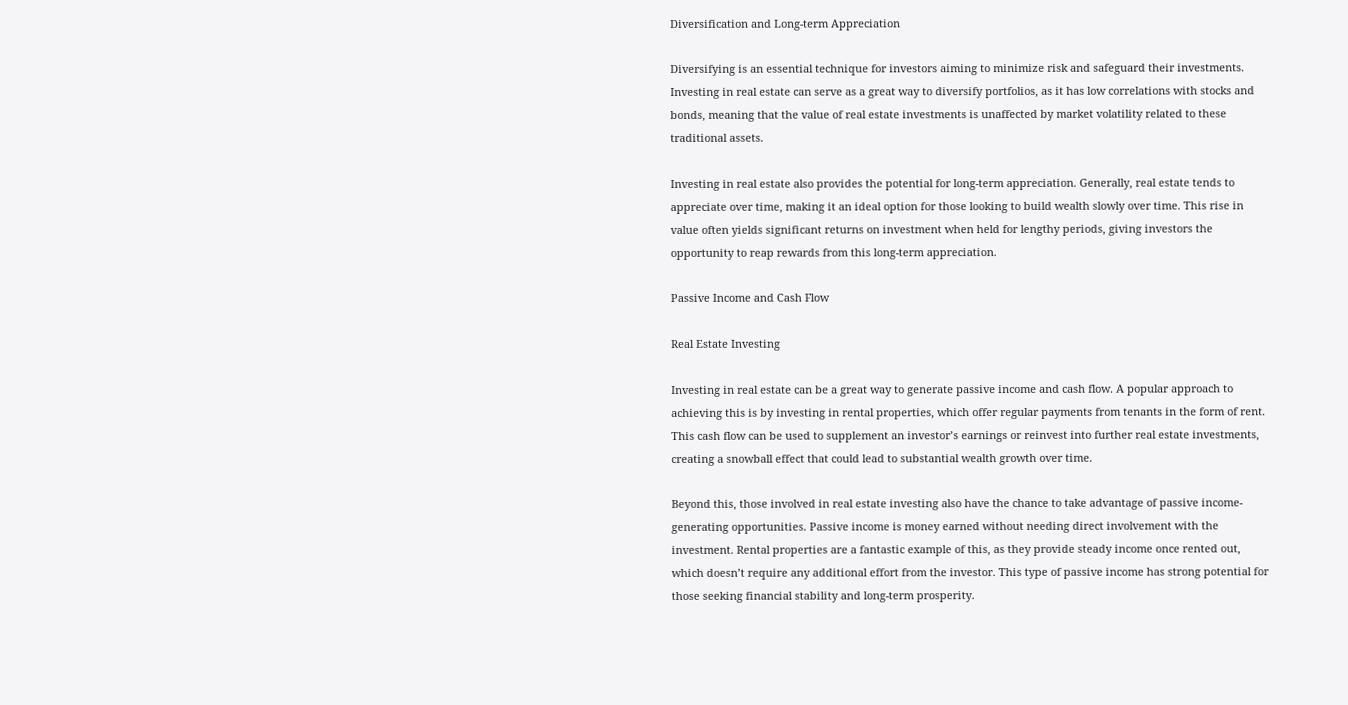Diversification and Long-term Appreciation

Diversifying is an essential technique for investors aiming to minimize risk and safeguard their investments. Investing in real estate can serve as a great way to diversify portfolios, as it has low correlations with stocks and bonds, meaning that the value of real estate investments is unaffected by market volatility related to these traditional assets.

Investing in real estate also provides the potential for long-term appreciation. Generally, real estate tends to appreciate over time, making it an ideal option for those looking to build wealth slowly over time. This rise in value often yields significant returns on investment when held for lengthy periods, giving investors the opportunity to reap rewards from this long-term appreciation.

Passive Income and Cash Flow

Real Estate Investing

Investing in real estate can be a great way to generate passive income and cash flow. A popular approach to achieving this is by investing in rental properties, which offer regular payments from tenants in the form of rent. This cash flow can be used to supplement an investor’s earnings or reinvest into further real estate investments, creating a snowball effect that could lead to substantial wealth growth over time.

Beyond this, those involved in real estate investing also have the chance to take advantage of passive income-generating opportunities. Passive income is money earned without needing direct involvement with the investment. Rental properties are a fantastic example of this, as they provide steady income once rented out, which doesn’t require any additional effort from the investor. This type of passive income has strong potential for those seeking financial stability and long-term prosperity.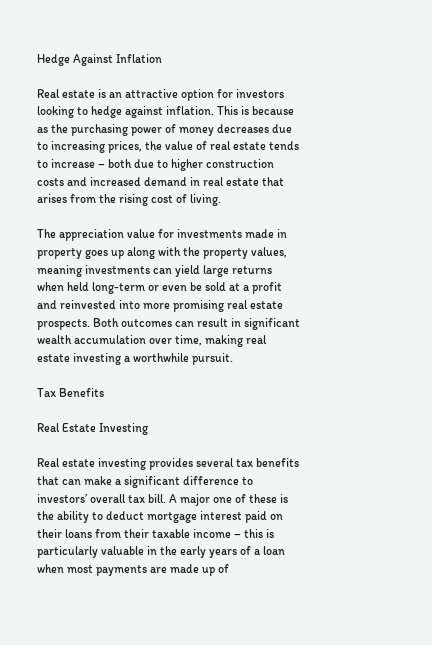Hedge Against Inflation

Real estate is an attractive option for investors looking to hedge against inflation. This is because as the purchasing power of money decreases due to increasing prices, the value of real estate tends to increase – both due to higher construction costs and increased demand in real estate that arises from the rising cost of living.

The appreciation value for investments made in property goes up along with the property values, meaning investments can yield large returns when held long-term or even be sold at a profit and reinvested into more promising real estate prospects. Both outcomes can result in significant wealth accumulation over time, making real estate investing a worthwhile pursuit.

Tax Benefits

Real Estate Investing

Real estate investing provides several tax benefits that can make a significant difference to investors’ overall tax bill. A major one of these is the ability to deduct mortgage interest paid on their loans from their taxable income – this is particularly valuable in the early years of a loan when most payments are made up of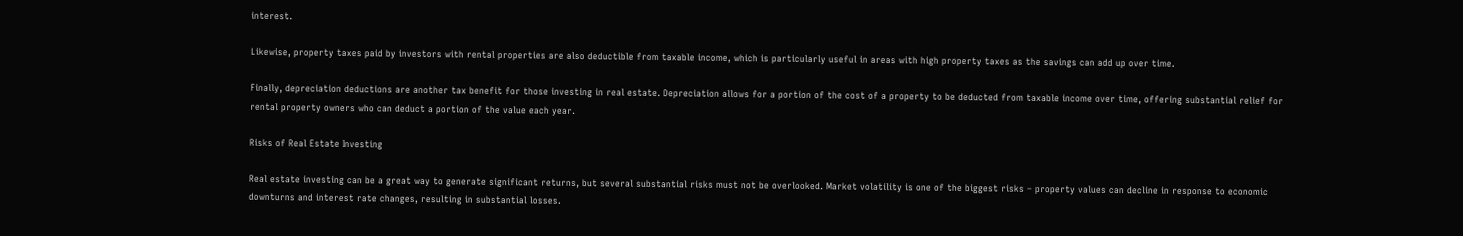interest.

Likewise, property taxes paid by investors with rental properties are also deductible from taxable income, which is particularly useful in areas with high property taxes as the savings can add up over time.

Finally, depreciation deductions are another tax benefit for those investing in real estate. Depreciation allows for a portion of the cost of a property to be deducted from taxable income over time, offering substantial relief for rental property owners who can deduct a portion of the value each year.

Risks of Real Estate Investing

Real estate investing can be a great way to generate significant returns, but several substantial risks must not be overlooked. Market volatility is one of the biggest risks – property values can decline in response to economic downturns and interest rate changes, resulting in substantial losses.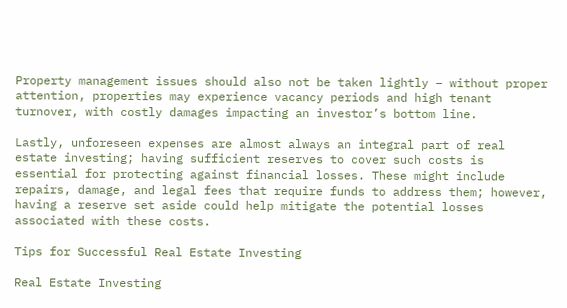Property management issues should also not be taken lightly – without proper attention, properties may experience vacancy periods and high tenant turnover, with costly damages impacting an investor’s bottom line.

Lastly, unforeseen expenses are almost always an integral part of real estate investing; having sufficient reserves to cover such costs is essential for protecting against financial losses. These might include repairs, damage, and legal fees that require funds to address them; however, having a reserve set aside could help mitigate the potential losses associated with these costs.

Tips for Successful Real Estate Investing

Real Estate Investing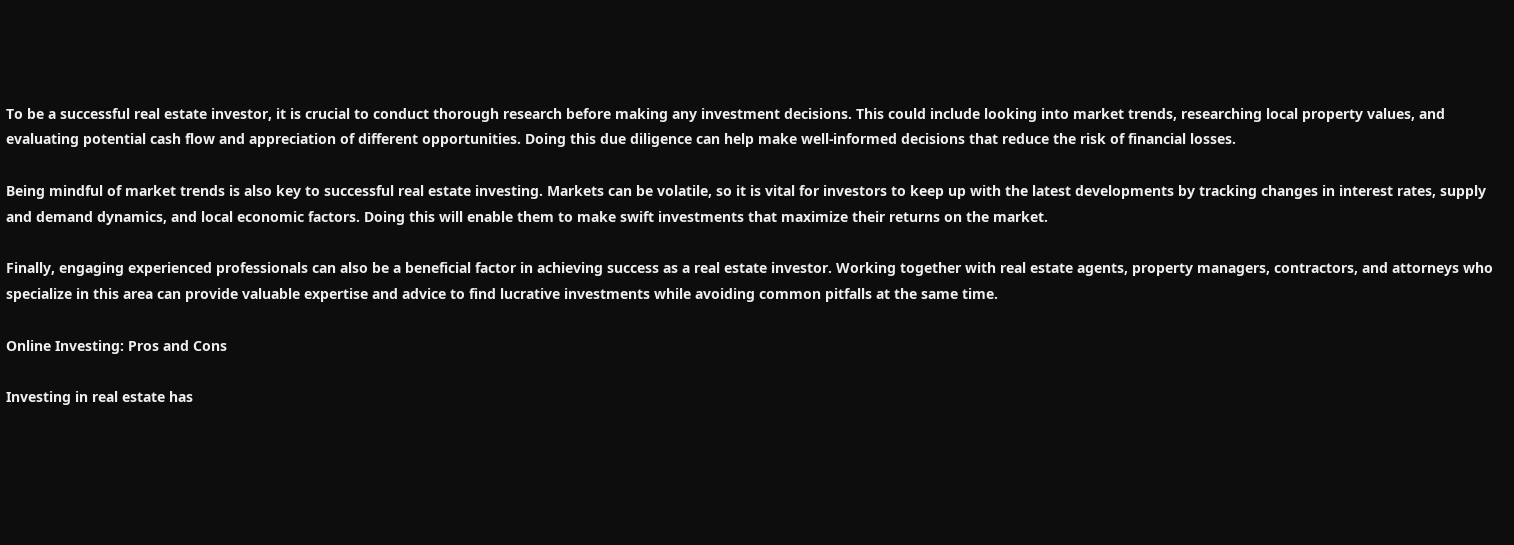To be a successful real estate investor, it is crucial to conduct thorough research before making any investment decisions. This could include looking into market trends, researching local property values, and evaluating potential cash flow and appreciation of different opportunities. Doing this due diligence can help make well-informed decisions that reduce the risk of financial losses.

Being mindful of market trends is also key to successful real estate investing. Markets can be volatile, so it is vital for investors to keep up with the latest developments by tracking changes in interest rates, supply and demand dynamics, and local economic factors. Doing this will enable them to make swift investments that maximize their returns on the market.

Finally, engaging experienced professionals can also be a beneficial factor in achieving success as a real estate investor. Working together with real estate agents, property managers, contractors, and attorneys who specialize in this area can provide valuable expertise and advice to find lucrative investments while avoiding common pitfalls at the same time.

Online Investing: Pros and Cons

Investing in real estate has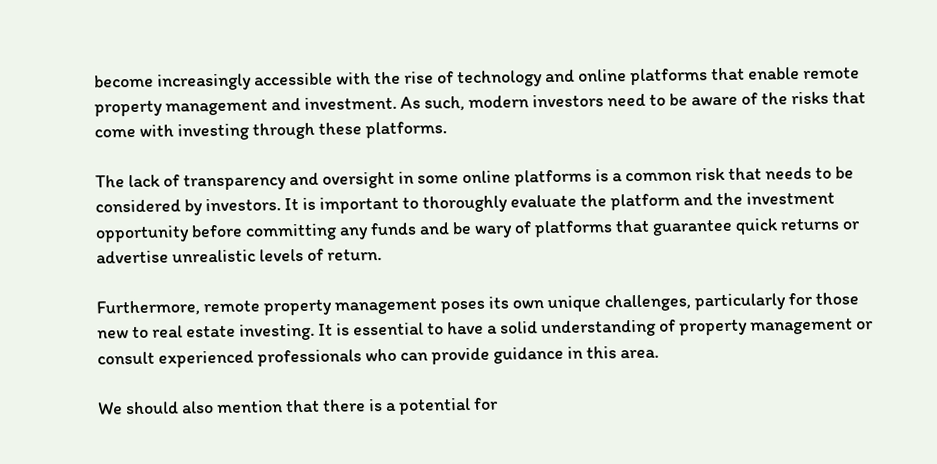become increasingly accessible with the rise of technology and online platforms that enable remote property management and investment. As such, modern investors need to be aware of the risks that come with investing through these platforms.

The lack of transparency and oversight in some online platforms is a common risk that needs to be considered by investors. It is important to thoroughly evaluate the platform and the investment opportunity before committing any funds and be wary of platforms that guarantee quick returns or advertise unrealistic levels of return.

Furthermore, remote property management poses its own unique challenges, particularly for those new to real estate investing. It is essential to have a solid understanding of property management or consult experienced professionals who can provide guidance in this area.

We should also mention that there is a potential for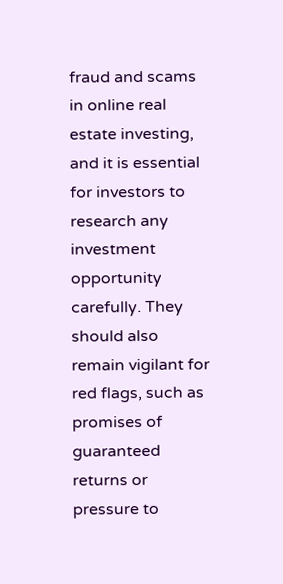fraud and scams in online real estate investing, and it is essential for investors to research any investment opportunity carefully. They should also remain vigilant for red flags, such as promises of guaranteed returns or pressure to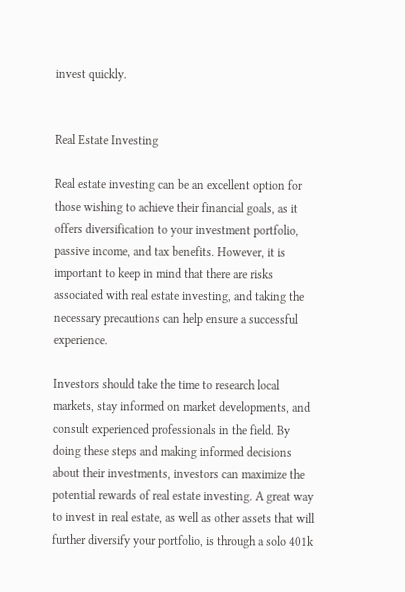invest quickly.


Real Estate Investing

Real estate investing can be an excellent option for those wishing to achieve their financial goals, as it offers diversification to your investment portfolio, passive income, and tax benefits. However, it is important to keep in mind that there are risks associated with real estate investing, and taking the necessary precautions can help ensure a successful experience.

Investors should take the time to research local markets, stay informed on market developments, and consult experienced professionals in the field. By doing these steps and making informed decisions about their investments, investors can maximize the potential rewards of real estate investing. A great way to invest in real estate, as well as other assets that will further diversify your portfolio, is through a solo 401k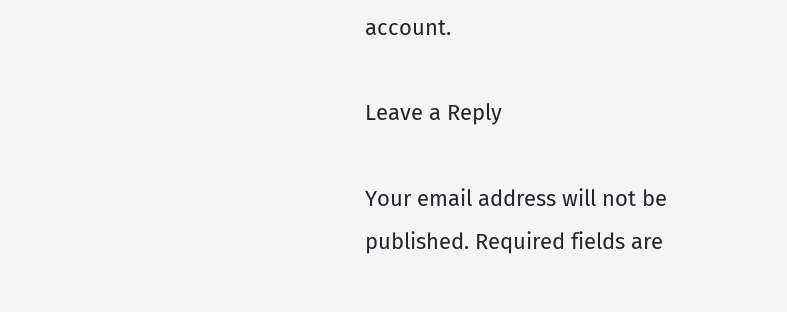account.

Leave a Reply

Your email address will not be published. Required fields are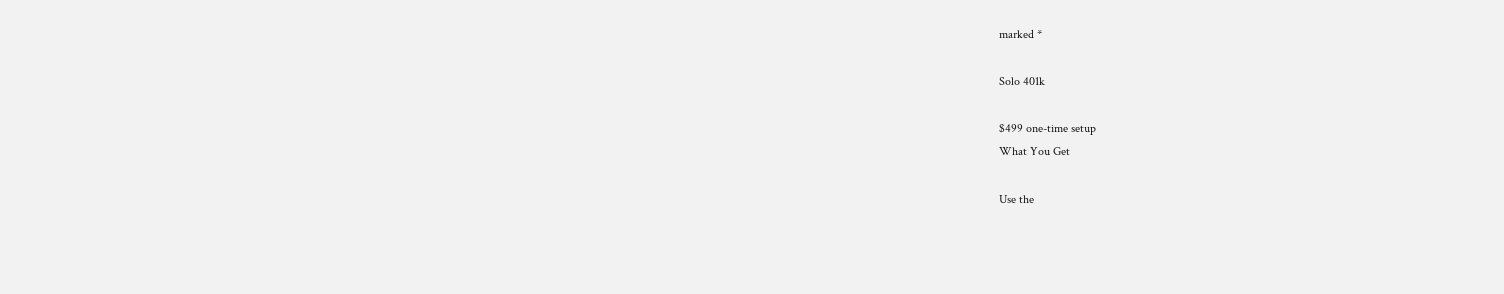marked *

Solo 401k

$499 one-time setup
What You Get

Use the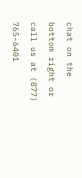chat on the bottom right or call us at (877) 765-6401